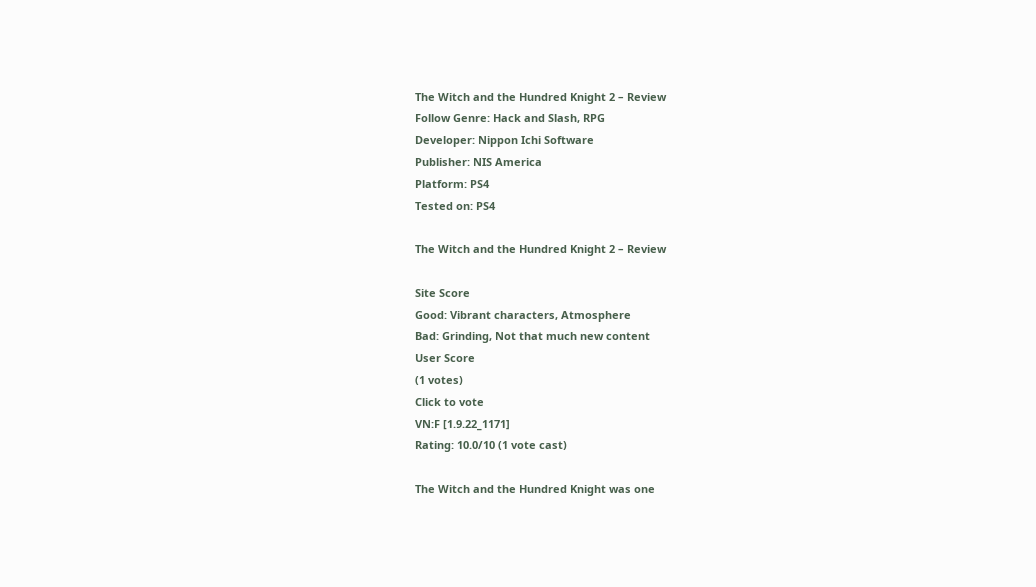The Witch and the Hundred Knight 2 – Review
Follow Genre: Hack and Slash, RPG
Developer: Nippon Ichi Software
Publisher: NIS America
Platform: PS4
Tested on: PS4

The Witch and the Hundred Knight 2 – Review

Site Score
Good: Vibrant characters, Atmosphere
Bad: Grinding, Not that much new content
User Score
(1 votes)
Click to vote
VN:F [1.9.22_1171]
Rating: 10.0/10 (1 vote cast)

The Witch and the Hundred Knight was one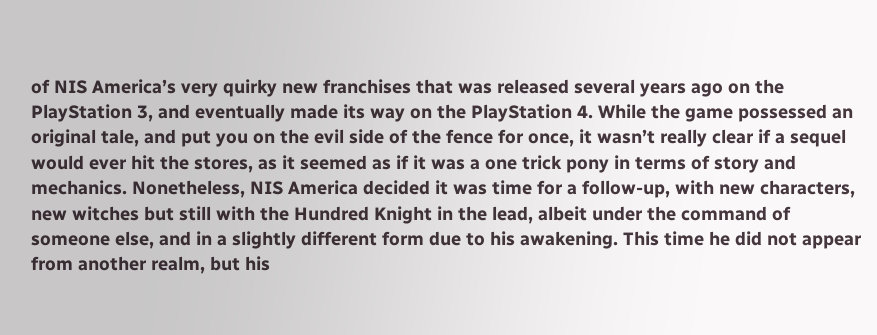of NIS America’s very quirky new franchises that was released several years ago on the PlayStation 3, and eventually made its way on the PlayStation 4. While the game possessed an original tale, and put you on the evil side of the fence for once, it wasn’t really clear if a sequel would ever hit the stores, as it seemed as if it was a one trick pony in terms of story and mechanics. Nonetheless, NIS America decided it was time for a follow-up, with new characters, new witches but still with the Hundred Knight in the lead, albeit under the command of someone else, and in a slightly different form due to his awakening. This time he did not appear from another realm, but his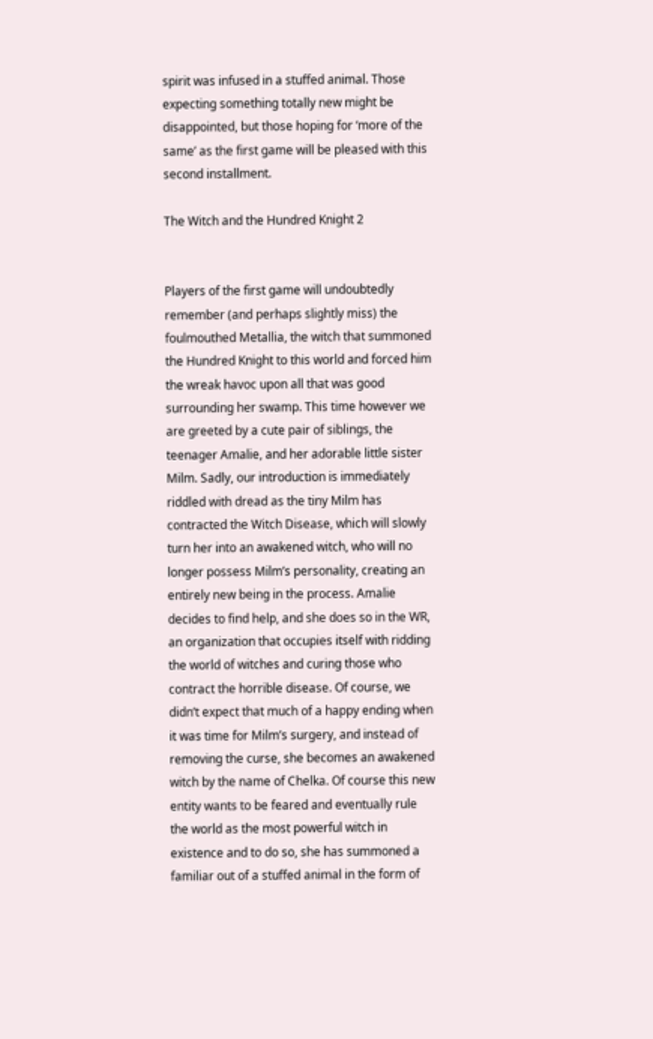spirit was infused in a stuffed animal. Those expecting something totally new might be disappointed, but those hoping for ‘more of the same’ as the first game will be pleased with this second installment.

The Witch and the Hundred Knight 2


Players of the first game will undoubtedly remember (and perhaps slightly miss) the foulmouthed Metallia, the witch that summoned the Hundred Knight to this world and forced him the wreak havoc upon all that was good surrounding her swamp. This time however we are greeted by a cute pair of siblings, the teenager Amalie, and her adorable little sister Milm. Sadly, our introduction is immediately riddled with dread as the tiny Milm has contracted the Witch Disease, which will slowly turn her into an awakened witch, who will no longer possess Milm’s personality, creating an entirely new being in the process. Amalie decides to find help, and she does so in the WR, an organization that occupies itself with ridding the world of witches and curing those who contract the horrible disease. Of course, we didn’t expect that much of a happy ending when it was time for Milm’s surgery, and instead of removing the curse, she becomes an awakened witch by the name of Chelka. Of course this new entity wants to be feared and eventually rule the world as the most powerful witch in existence and to do so, she has summoned a familiar out of a stuffed animal in the form of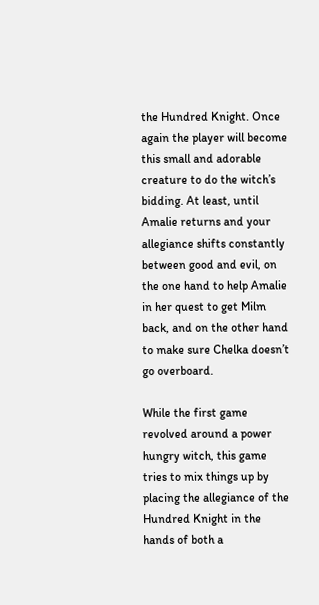the Hundred Knight. Once again the player will become this small and adorable creature to do the witch’s bidding. At least, until Amalie returns and your allegiance shifts constantly between good and evil, on the one hand to help Amalie in her quest to get Milm back, and on the other hand to make sure Chelka doesn’t go overboard.

While the first game revolved around a power hungry witch, this game tries to mix things up by placing the allegiance of the Hundred Knight in the hands of both a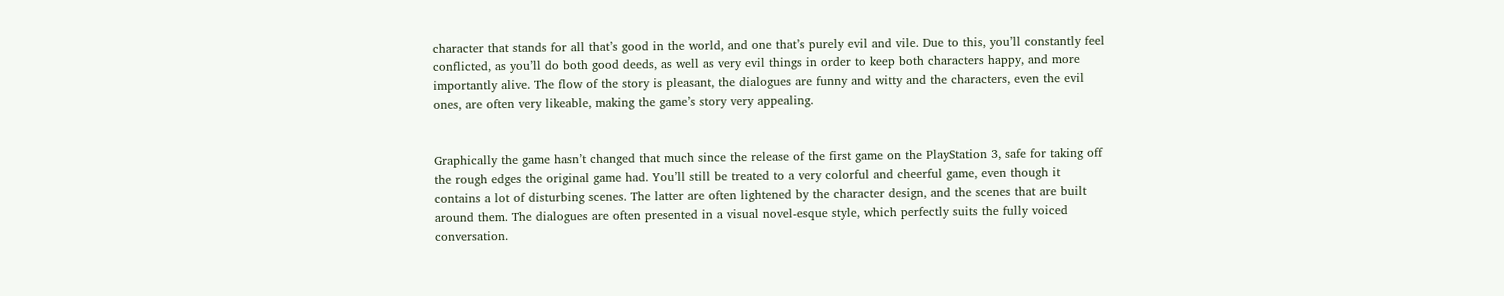character that stands for all that’s good in the world, and one that’s purely evil and vile. Due to this, you’ll constantly feel conflicted, as you’ll do both good deeds, as well as very evil things in order to keep both characters happy, and more importantly alive. The flow of the story is pleasant, the dialogues are funny and witty and the characters, even the evil ones, are often very likeable, making the game’s story very appealing.


Graphically the game hasn’t changed that much since the release of the first game on the PlayStation 3, safe for taking off the rough edges the original game had. You’ll still be treated to a very colorful and cheerful game, even though it contains a lot of disturbing scenes. The latter are often lightened by the character design, and the scenes that are built around them. The dialogues are often presented in a visual novel-esque style, which perfectly suits the fully voiced conversation.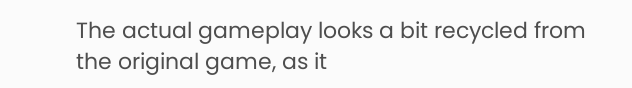The actual gameplay looks a bit recycled from the original game, as it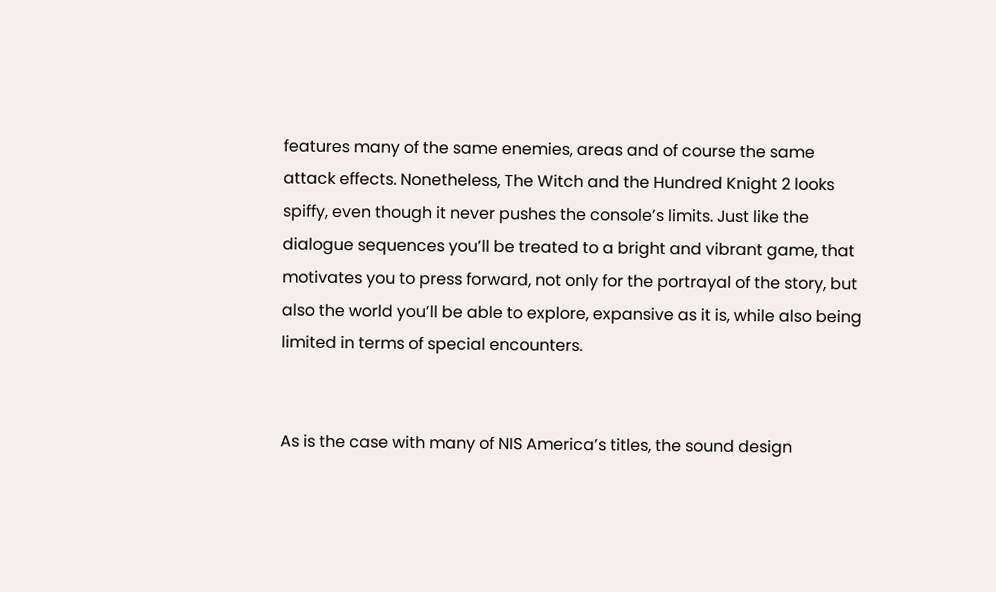features many of the same enemies, areas and of course the same attack effects. Nonetheless, The Witch and the Hundred Knight 2 looks spiffy, even though it never pushes the console’s limits. Just like the dialogue sequences you’ll be treated to a bright and vibrant game, that motivates you to press forward, not only for the portrayal of the story, but also the world you’ll be able to explore, expansive as it is, while also being limited in terms of special encounters.


As is the case with many of NIS America’s titles, the sound design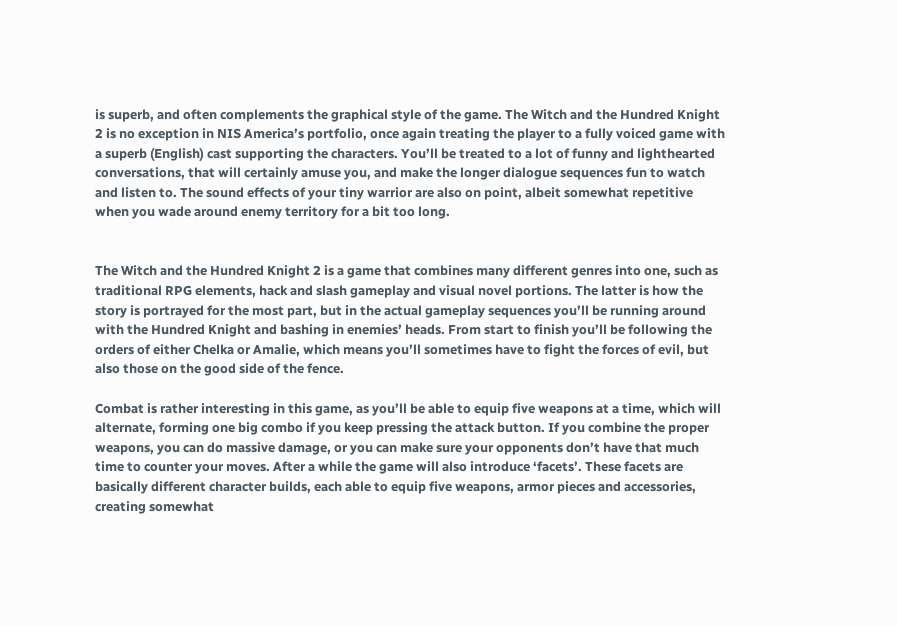is superb, and often complements the graphical style of the game. The Witch and the Hundred Knight 2 is no exception in NIS America’s portfolio, once again treating the player to a fully voiced game with a superb (English) cast supporting the characters. You’ll be treated to a lot of funny and lighthearted conversations, that will certainly amuse you, and make the longer dialogue sequences fun to watch and listen to. The sound effects of your tiny warrior are also on point, albeit somewhat repetitive when you wade around enemy territory for a bit too long.


The Witch and the Hundred Knight 2 is a game that combines many different genres into one, such as traditional RPG elements, hack and slash gameplay and visual novel portions. The latter is how the story is portrayed for the most part, but in the actual gameplay sequences you’ll be running around with the Hundred Knight and bashing in enemies’ heads. From start to finish you’ll be following the orders of either Chelka or Amalie, which means you’ll sometimes have to fight the forces of evil, but also those on the good side of the fence.

Combat is rather interesting in this game, as you’ll be able to equip five weapons at a time, which will alternate, forming one big combo if you keep pressing the attack button. If you combine the proper weapons, you can do massive damage, or you can make sure your opponents don’t have that much time to counter your moves. After a while the game will also introduce ‘facets’. These facets are basically different character builds, each able to equip five weapons, armor pieces and accessories, creating somewhat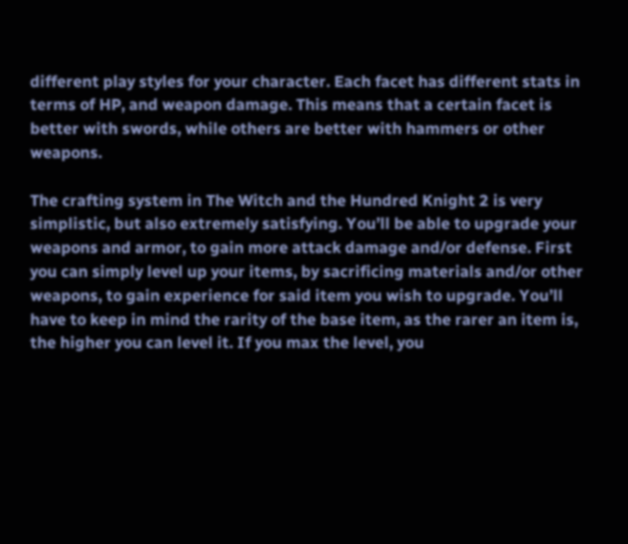different play styles for your character. Each facet has different stats in terms of HP, and weapon damage. This means that a certain facet is better with swords, while others are better with hammers or other weapons.

The crafting system in The Witch and the Hundred Knight 2 is very simplistic, but also extremely satisfying. You’ll be able to upgrade your weapons and armor, to gain more attack damage and/or defense. First you can simply level up your items, by sacrificing materials and/or other weapons, to gain experience for said item you wish to upgrade. You’ll have to keep in mind the rarity of the base item, as the rarer an item is, the higher you can level it. If you max the level, you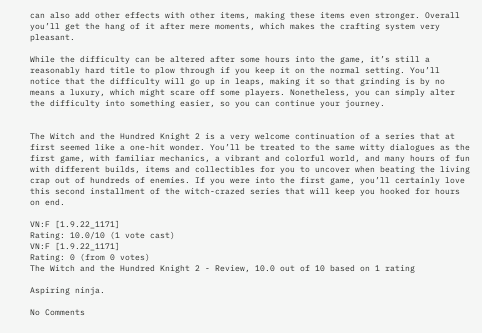can also add other effects with other items, making these items even stronger. Overall you’ll get the hang of it after mere moments, which makes the crafting system very pleasant.

While the difficulty can be altered after some hours into the game, it’s still a reasonably hard title to plow through if you keep it on the normal setting. You’ll notice that the difficulty will go up in leaps, making it so that grinding is by no means a luxury, which might scare off some players. Nonetheless, you can simply alter the difficulty into something easier, so you can continue your journey.


The Witch and the Hundred Knight 2 is a very welcome continuation of a series that at first seemed like a one-hit wonder. You’ll be treated to the same witty dialogues as the first game, with familiar mechanics, a vibrant and colorful world, and many hours of fun with different builds, items and collectibles for you to uncover when beating the living crap out of hundreds of enemies. If you were into the first game, you’ll certainly love this second installment of the witch-crazed series that will keep you hooked for hours on end.

VN:F [1.9.22_1171]
Rating: 10.0/10 (1 vote cast)
VN:F [1.9.22_1171]
Rating: 0 (from 0 votes)
The Witch and the Hundred Knight 2 - Review, 10.0 out of 10 based on 1 rating

Aspiring ninja.

No Comments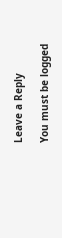Leave a Reply

You must be logged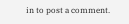in to post a comment.